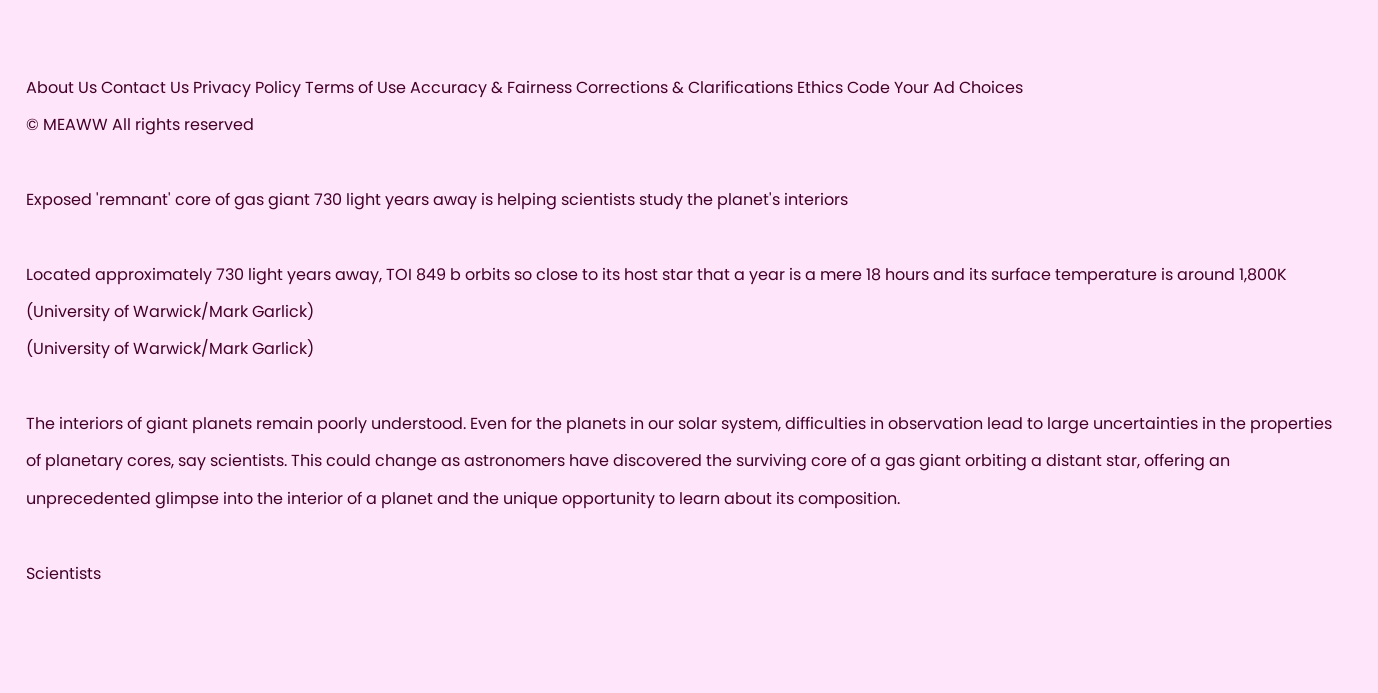About Us Contact Us Privacy Policy Terms of Use Accuracy & Fairness Corrections & Clarifications Ethics Code Your Ad Choices
© MEAWW All rights reserved

Exposed 'remnant' core of gas giant 730 light years away is helping scientists study the planet's interiors

Located approximately 730 light years away, TOI 849 b orbits so close to its host star that a year is a mere 18 hours and its surface temperature is around 1,800K
(University of Warwick/Mark Garlick)
(University of Warwick/Mark Garlick)

The interiors of giant planets remain poorly understood. Even for the planets in our solar system, difficulties in observation lead to large uncertainties in the properties of planetary cores, say scientists. This could change as astronomers have discovered the surviving core of a gas giant orbiting a distant star, offering an unprecedented glimpse into the interior of a planet and the unique opportunity to learn about its composition.

Scientists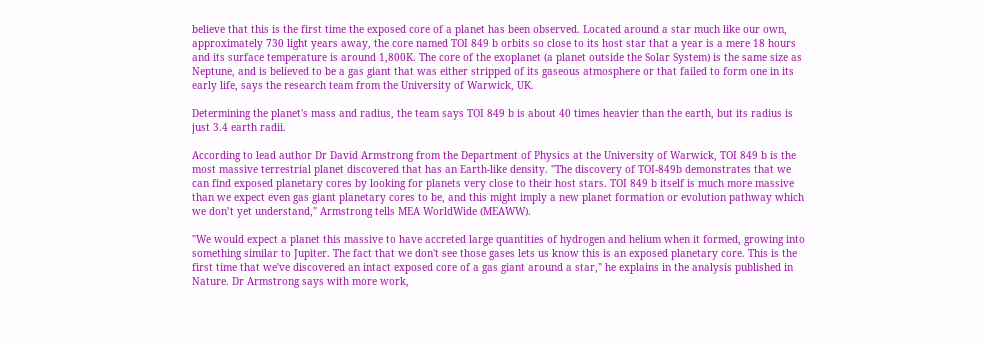believe that this is the first time the exposed core of a planet has been observed. Located around a star much like our own, approximately 730 light years away, the core named TOI 849 b orbits so close to its host star that a year is a mere 18 hours and its surface temperature is around 1,800K. The core of the exoplanet (a planet outside the Solar System) is the same size as Neptune, and is believed to be a gas giant that was either stripped of its gaseous atmosphere or that failed to form one in its early life, says the research team from the University of Warwick, UK.

Determining the planet's mass and radius, the team says TOI 849 b is about 40 times heavier than the earth, but its radius is just 3.4 earth radii.

According to lead author Dr David Armstrong from the Department of Physics at the University of Warwick, TOI 849 b is the most massive terrestrial planet discovered that has an Earth-like density. "The discovery of TOI-849b demonstrates that we can find exposed planetary cores by looking for planets very close to their host stars. TOI 849 b itself is much more massive than we expect even gas giant planetary cores to be, and this might imply a new planet formation or evolution pathway which we don’t yet understand," Armstrong tells MEA WorldWide (MEAWW).

"We would expect a planet this massive to have accreted large quantities of hydrogen and helium when it formed, growing into something similar to Jupiter. The fact that we don't see those gases lets us know this is an exposed planetary core. This is the first time that we've discovered an intact exposed core of a gas giant around a star," he explains in the analysis published in Nature. Dr Armstrong says with more work,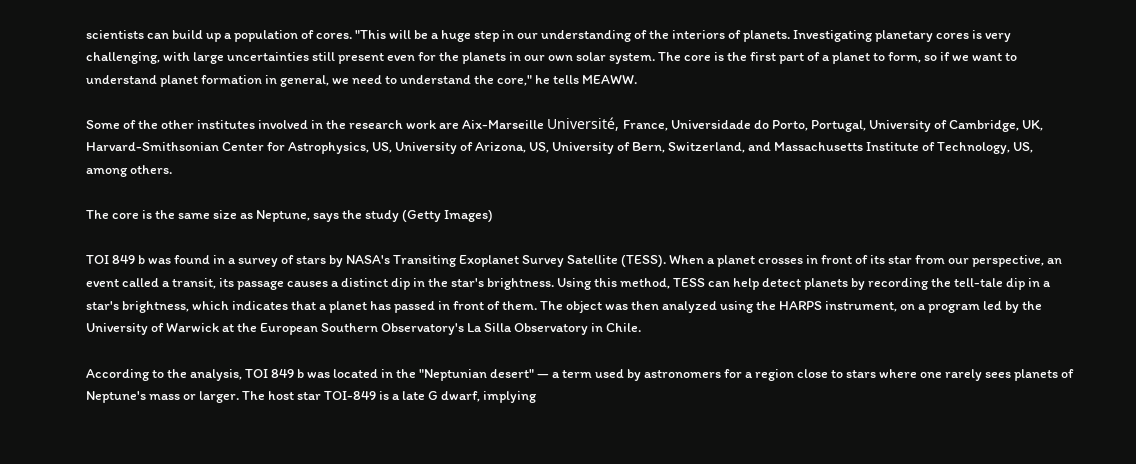scientists can build up a population of cores. "This will be a huge step in our understanding of the interiors of planets. Investigating planetary cores is very challenging, with large uncertainties still present even for the planets in our own solar system. The core is the first part of a planet to form, so if we want to understand planet formation in general, we need to understand the core," he tells MEAWW.

Some of the other institutes involved in the research work are Aix-Marseille Université, France, Universidade do Porto, Portugal, University of Cambridge, UK, Harvard-Smithsonian Center for Astrophysics, US, University of Arizona, US, University of Bern, Switzerland, and Massachusetts Institute of Technology, US, among others.

The core is the same size as Neptune, says the study (Getty Images)

TOI 849 b was found in a survey of stars by NASA's Transiting Exoplanet Survey Satellite (TESS). When a planet crosses in front of its star from our perspective, an event called a transit, its passage causes a distinct dip in the star's brightness. Using this method, TESS can help detect planets by recording the tell-tale dip in a star's brightness, which indicates that a planet has passed in front of them. The object was then analyzed using the HARPS instrument, on a program led by the University of Warwick at the European Southern Observatory's La Silla Observatory in Chile.

According to the analysis, TOI 849 b was located in the "Neptunian desert" — a term used by astronomers for a region close to stars where one rarely sees planets of Neptune's mass or larger. The host star TOI-849 is a late G dwarf, implying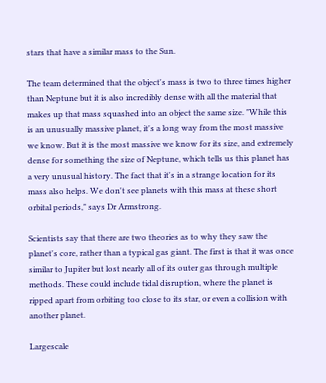stars that have a similar mass to the Sun.

The team determined that the object's mass is two to three times higher than Neptune but it is also incredibly dense with all the material that makes up that mass squashed into an object the same size. "While this is an unusually massive planet, it's a long way from the most massive we know. But it is the most massive we know for its size, and extremely dense for something the size of Neptune, which tells us this planet has a very unusual history. The fact that it's in a strange location for its mass also helps. We don't see planets with this mass at these short orbital periods," says Dr Armstrong.

Scientists say that there are two theories as to why they saw the planet's core, rather than a typical gas giant. The first is that it was once similar to Jupiter but lost nearly all of its outer gas through multiple methods. These could include tidal disruption, where the planet is ripped apart from orbiting too close to its star, or even a collision with another planet.

Largescale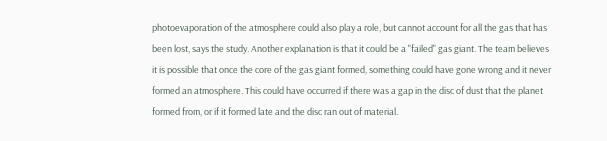photoevaporation of the atmosphere could also play a role, but cannot account for all the gas that has been lost, says the study. Another explanation is that it could be a "failed" gas giant. The team believes it is possible that once the core of the gas giant formed, something could have gone wrong and it never formed an atmosphere. This could have occurred if there was a gap in the disc of dust that the planet formed from, or if it formed late and the disc ran out of material.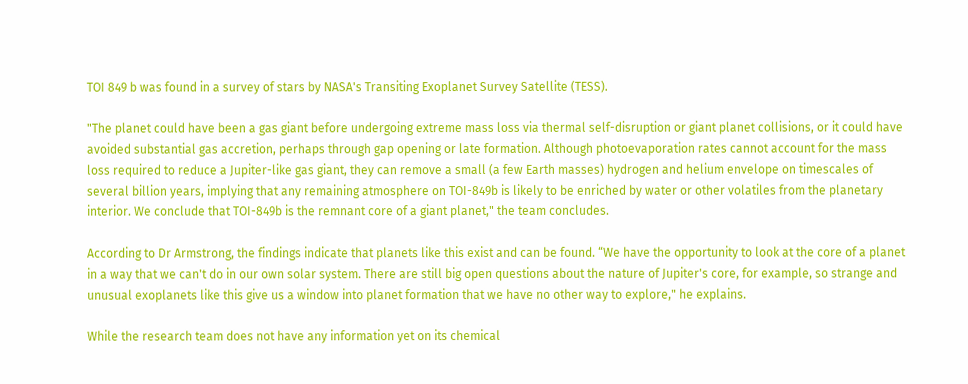TOI 849 b was found in a survey of stars by NASA's Transiting Exoplanet Survey Satellite (TESS).

"The planet could have been a gas giant before undergoing extreme mass loss via thermal self-disruption or giant planet collisions, or it could have avoided substantial gas accretion, perhaps through gap opening or late formation. Although photoevaporation rates cannot account for the mass loss required to reduce a Jupiter-like gas giant, they can remove a small (a few Earth masses) hydrogen and helium envelope on timescales of several billion years, implying that any remaining atmosphere on TOI-849b is likely to be enriched by water or other volatiles from the planetary interior. We conclude that TOI-849b is the remnant core of a giant planet," the team concludes.

According to Dr Armstrong, the findings indicate that planets like this exist and can be found. “We have the opportunity to look at the core of a planet in a way that we can't do in our own solar system. There are still big open questions about the nature of Jupiter's core, for example, so strange and unusual exoplanets like this give us a window into planet formation that we have no other way to explore," he explains.

While the research team does not have any information yet on its chemical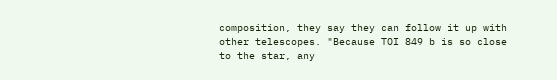composition, they say they can follow it up with other telescopes. "Because TOI 849 b is so close to the star, any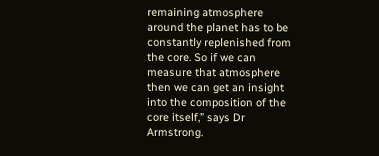remaining atmosphere around the planet has to be constantly replenished from the core. So if we can measure that atmosphere then we can get an insight into the composition of the core itself,” says Dr Armstrong.